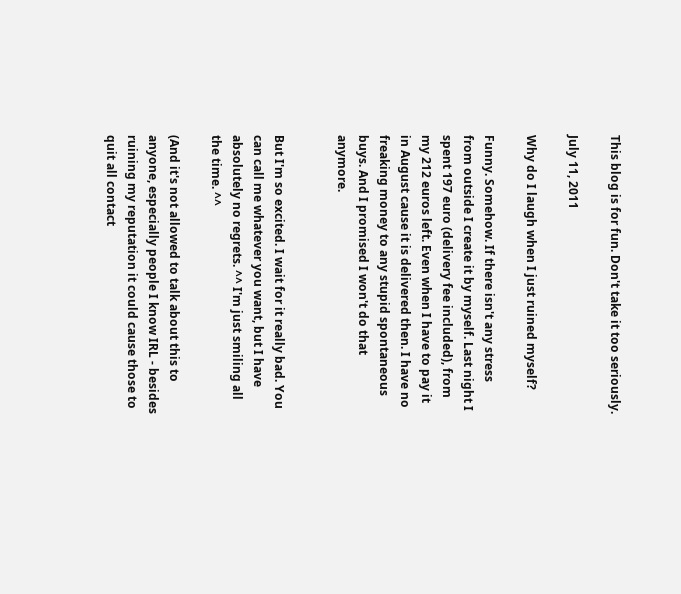This blog is for fun. Don't take it too seriously.

July 11, 2011

Why do I laugh when I just ruined myself?

Funny. Somehow. If there isn't any stress from outside I create it by myself. Last night I spent 197 euro (delivery fee included), from my 212 euros left. Even when I have to pay it in August cause it is delivered then. I have no freaking money to any stupid spontaneous buys. And I promised I won't do that anymore.


But I'm so excited. I wait for it really bad. You can call me whatever you want, but I have absolutely no regrets. ^^ I'm just smiling all the time. ^^

(And it's not allowed to talk about this to anyone, especially people I know IRL - besides ruining my reputation it could cause those to quit all contact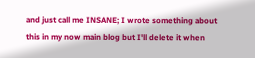and just call me INSANE; I wrote something about this in my now main blog but I'll delete it when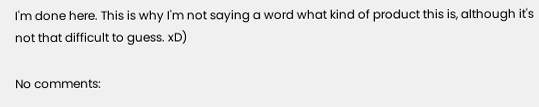I'm done here. This is why I'm not saying a word what kind of product this is, although it's not that difficult to guess. xD)

No comments: